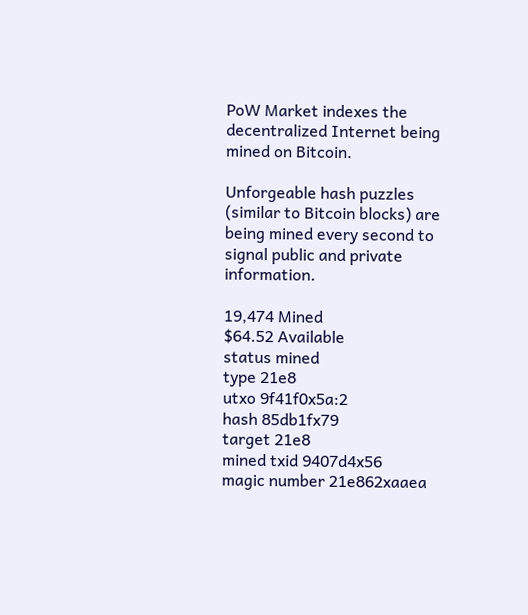PoW Market indexes the decentralized Internet being mined on Bitcoin.

Unforgeable hash puzzles (similar to Bitcoin blocks) are being mined every second to signal public and private information.

19,474 Mined
$64.52 Available
status mined
type 21e8
utxo 9f41f0x5a:2
hash 85db1fx79
target 21e8
mined txid 9407d4x56
magic number 21e862xaaea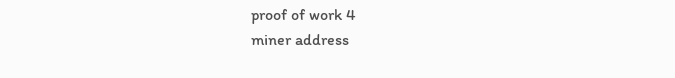proof of work 4
miner address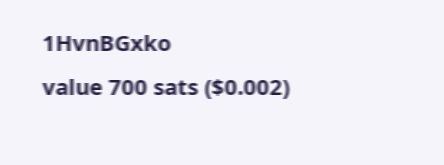1HvnBGxko
value 700 sats ($0.002)